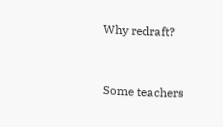Why redraft?


Some teachers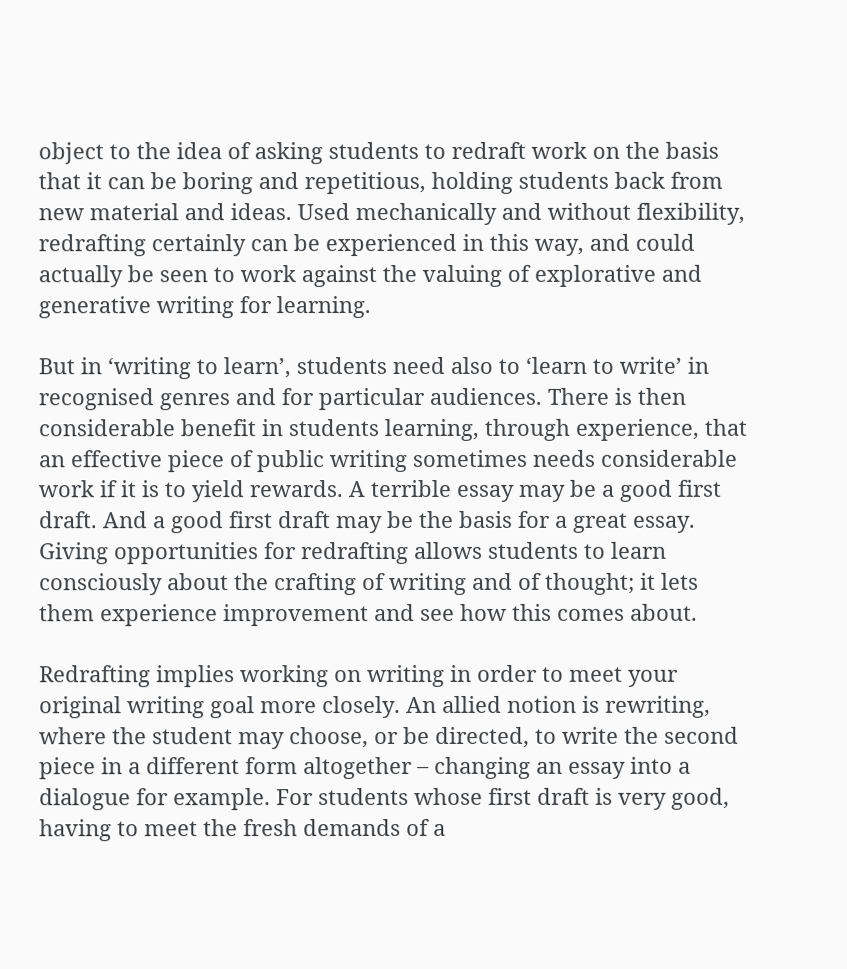object to the idea of asking students to redraft work on the basis that it can be boring and repetitious, holding students back from new material and ideas. Used mechanically and without flexibility, redrafting certainly can be experienced in this way, and could actually be seen to work against the valuing of explorative and generative writing for learning.

But in ‘writing to learn’, students need also to ‘learn to write’ in recognised genres and for particular audiences. There is then considerable benefit in students learning, through experience, that an effective piece of public writing sometimes needs considerable work if it is to yield rewards. A terrible essay may be a good first draft. And a good first draft may be the basis for a great essay. Giving opportunities for redrafting allows students to learn consciously about the crafting of writing and of thought; it lets them experience improvement and see how this comes about.

Redrafting implies working on writing in order to meet your original writing goal more closely. An allied notion is rewriting, where the student may choose, or be directed, to write the second piece in a different form altogether – changing an essay into a dialogue for example. For students whose first draft is very good, having to meet the fresh demands of a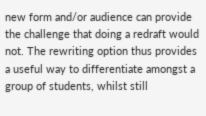new form and/or audience can provide the challenge that doing a redraft would not. The rewriting option thus provides a useful way to differentiate amongst a group of students, whilst still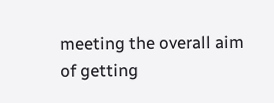meeting the overall aim of getting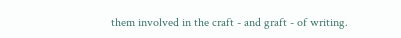them involved in the craft - and graft - of writing.